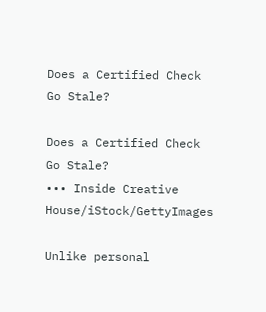Does a Certified Check Go Stale?

Does a Certified Check Go Stale?
••• Inside Creative House/iStock/GettyImages

Unlike personal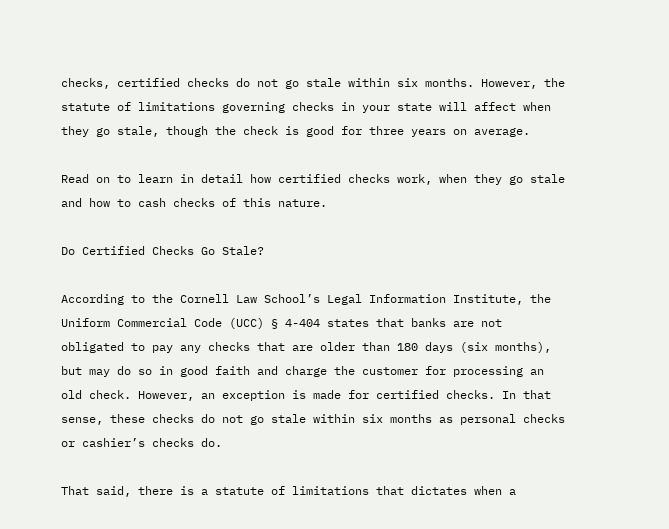checks, certified checks do not go stale within six months. However, the statute of limitations governing checks in your state will affect when they go stale, though the check is good for three years on average.

Read on to learn in detail how certified checks work, when they go stale and how to cash checks of this nature.

Do Certified Checks Go Stale?

According to the Cornell Law School’s Legal Information Institute, the Uniform Commercial Code (UCC) § 4-404 states that banks are not obligated to pay any checks that are older than 180 days (six months), but may do so in good faith and charge the customer for processing an old check. However, an exception is made for certified checks. In that sense, these checks do not go stale within six months as personal checks or cashier’s checks do.

That said, there is a statute of limitations that dictates when a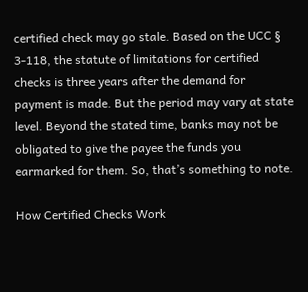certified check may go stale. Based on the UCC § 3-118, the statute of limitations for certified checks is three years after the demand for payment is made. But the period may vary at state level. Beyond the stated time, banks may not be obligated to give the payee the funds you earmarked for them. So, that’s something to note.

How Certified Checks Work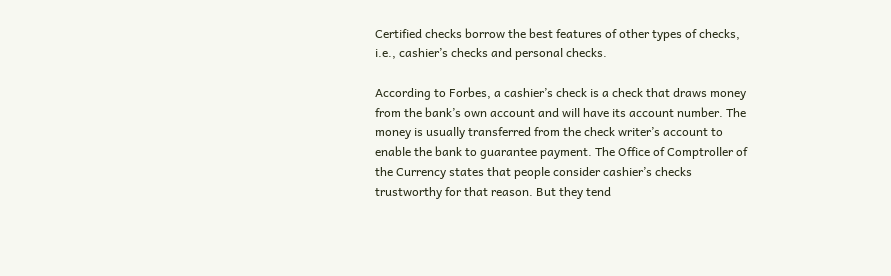Certified checks borrow the best features of other types of checks, i.e., cashier’s checks and personal checks.

According to Forbes, a cashier’s check is a check that draws money from the bank’s own account and will have its account number. The money is usually transferred from the check writer’s account to enable the bank to guarantee payment. The Office of Comptroller of the Currency states that people consider cashier’s checks trustworthy for that reason. But they tend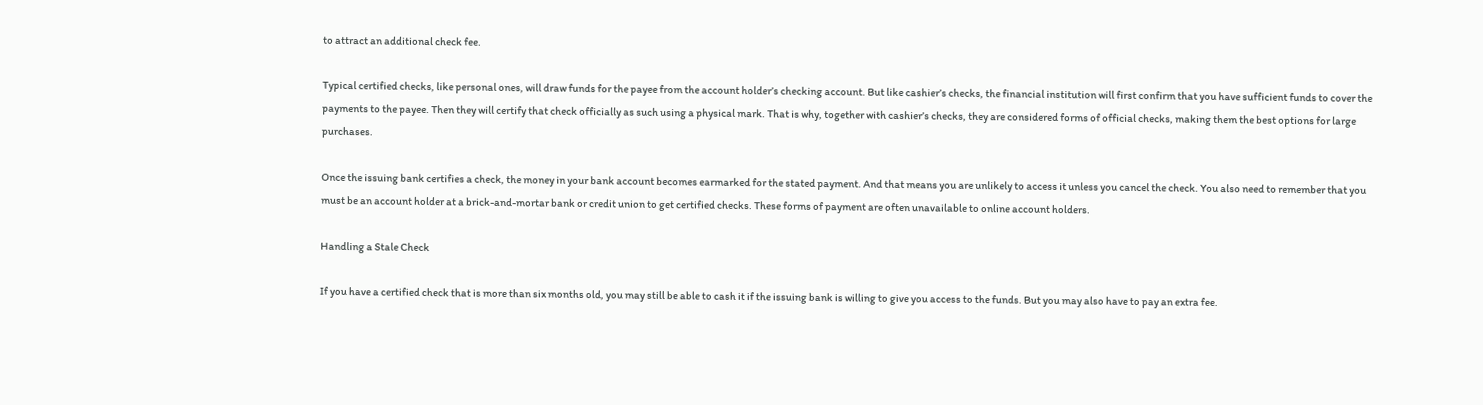to attract an additional check fee.

Typical certified checks, like personal ones, will draw funds for the payee from the account holder’s checking account. But like cashier’s checks, the financial institution will first confirm that you have sufficient funds to cover the payments to the payee. Then they will certify that check officially as such using a physical mark. That is why, together with cashier’s checks, they are considered forms of official checks, making them the best options for large purchases.

Once the issuing bank certifies a check, the money in your bank account becomes earmarked for the stated payment. And that means you are unlikely to access it unless you cancel the check. You also need to remember that you must be an account holder at a brick-and-mortar bank or credit union to get certified checks. These forms of payment are often unavailable to online account holders.

Handling a Stale Check

If you have a certified check that is more than six months old, you may still be able to cash it if the issuing bank is willing to give you access to the funds. But you may also have to pay an extra fee.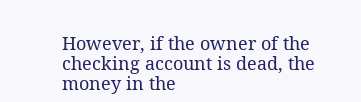However, if the owner of the checking account is dead, the money in the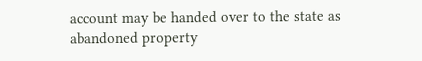account may be handed over to the state as abandoned property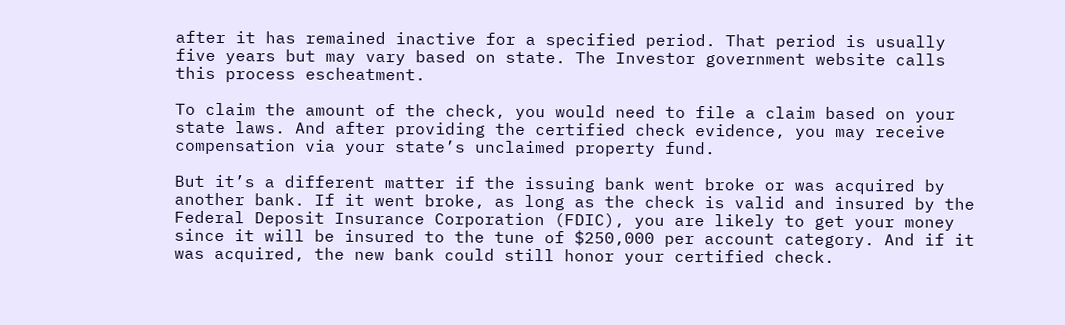after it has remained inactive for a specified period. That period is usually five years but may vary based on state. The Investor government website calls this process escheatment.

To claim the amount of the check, you would need to file a claim based on your state laws. And after providing the certified check evidence, you may receive compensation via your state’s unclaimed property fund.

But it’s a different matter if the issuing bank went broke or was acquired by another bank. If it went broke, as long as the check is valid and insured by the Federal Deposit Insurance Corporation (FDIC), you are likely to get your money since it will be insured to the tune of $250,000 per account category. And if it was acquired, the new bank could still honor your certified check.